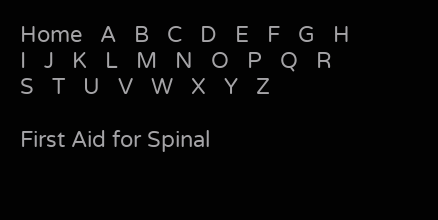Home   A   B   C   D   E   F   G   H   I   J   K   L   M   N   O   P   Q   R   S   T   U   V   W   X   Y   Z

First Aid for Spinal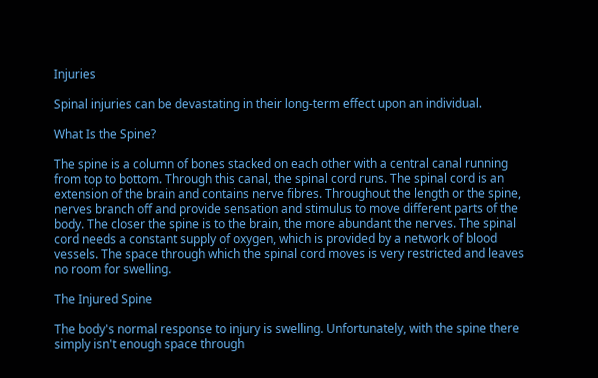Injuries

Spinal injuries can be devastating in their long-term effect upon an individual.

What Is the Spine?

The spine is a column of bones stacked on each other with a central canal running from top to bottom. Through this canal, the spinal cord runs. The spinal cord is an extension of the brain and contains nerve fibres. Throughout the length or the spine, nerves branch off and provide sensation and stimulus to move different parts of the body. The closer the spine is to the brain, the more abundant the nerves. The spinal cord needs a constant supply of oxygen, which is provided by a network of blood vessels. The space through which the spinal cord moves is very restricted and leaves no room for swelling.

The Injured Spine

The body's normal response to injury is swelling. Unfortunately, with the spine there simply isn't enough space through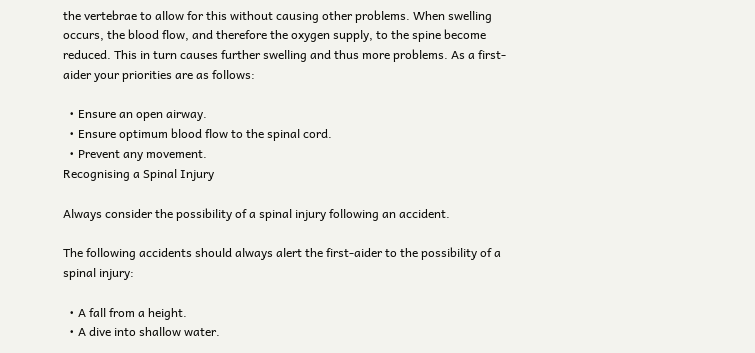the vertebrae to allow for this without causing other problems. When swelling occurs, the blood flow, and therefore the oxygen supply, to the spine become reduced. This in turn causes further swelling and thus more problems. As a first-aider your priorities are as follows:

  • Ensure an open airway.
  • Ensure optimum blood flow to the spinal cord.
  • Prevent any movement.
Recognising a Spinal Injury

Always consider the possibility of a spinal injury following an accident.

The following accidents should always alert the first-aider to the possibility of a spinal injury:

  • A fall from a height.
  • A dive into shallow water.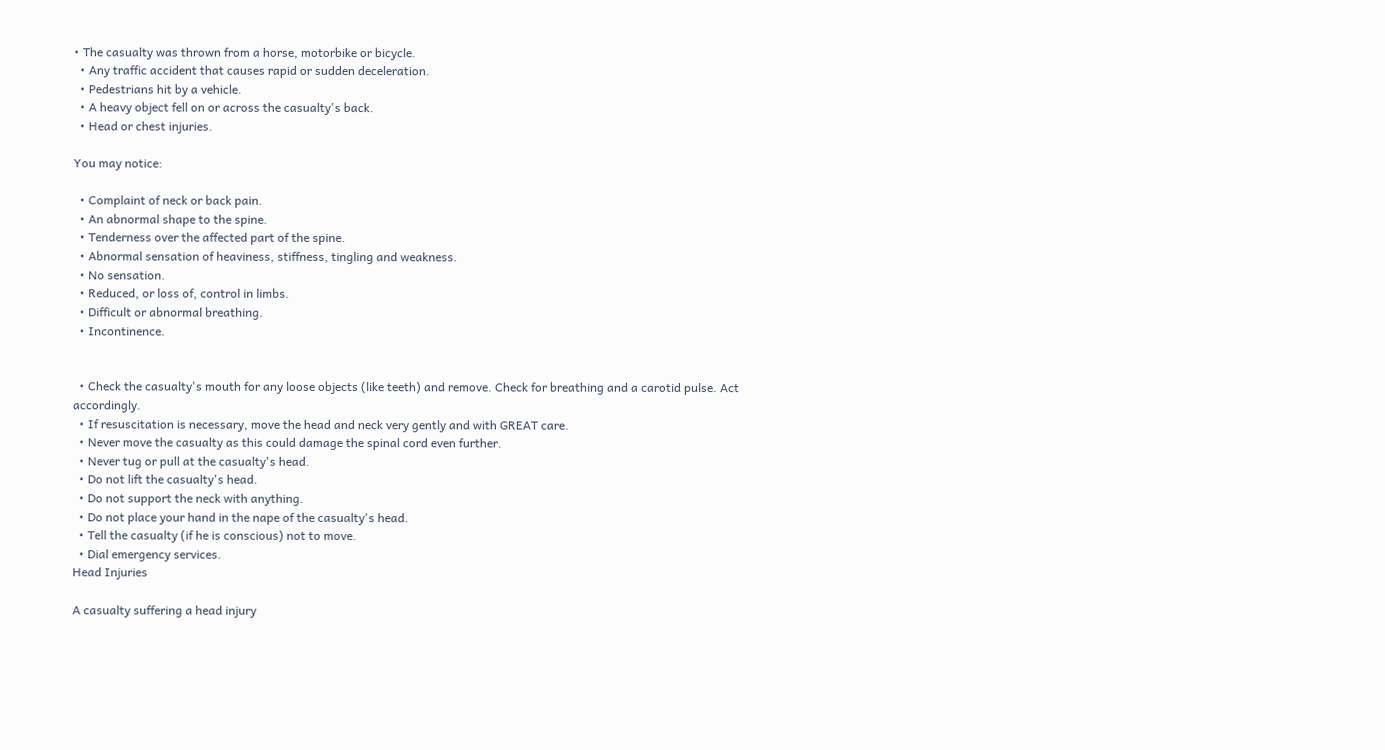• The casualty was thrown from a horse, motorbike or bicycle.
  • Any traffic accident that causes rapid or sudden deceleration.
  • Pedestrians hit by a vehicle.
  • A heavy object fell on or across the casualty's back.
  • Head or chest injuries.

You may notice:

  • Complaint of neck or back pain.
  • An abnormal shape to the spine.
  • Tenderness over the affected part of the spine.
  • Abnormal sensation of heaviness, stiffness, tingling and weakness.
  • No sensation.
  • Reduced, or loss of, control in limbs.
  • Difficult or abnormal breathing.
  • Incontinence.


  • Check the casualty's mouth for any loose objects (like teeth) and remove. Check for breathing and a carotid pulse. Act accordingly.
  • If resuscitation is necessary, move the head and neck very gently and with GREAT care.
  • Never move the casualty as this could damage the spinal cord even further.
  • Never tug or pull at the casualty's head.
  • Do not lift the casualty's head.
  • Do not support the neck with anything.
  • Do not place your hand in the nape of the casualty's head.
  • Tell the casualty (if he is conscious) not to move.
  • Dial emergency services.
Head Injuries

A casualty suffering a head injury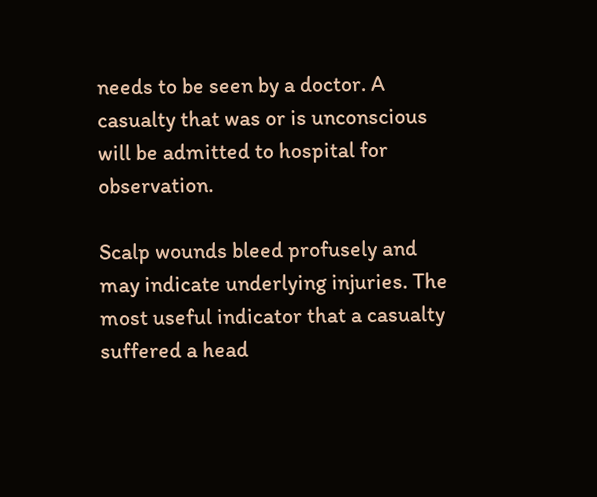needs to be seen by a doctor. A casualty that was or is unconscious will be admitted to hospital for observation.

Scalp wounds bleed profusely and may indicate underlying injuries. The most useful indicator that a casualty suffered a head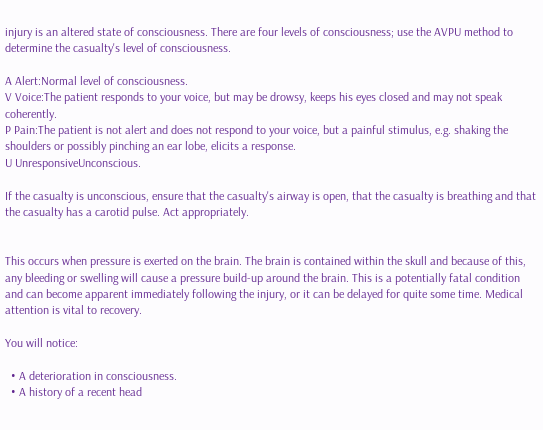injury is an altered state of consciousness. There are four levels of consciousness; use the AVPU method to determine the casualty's level of consciousness.

A Alert:Normal level of consciousness.
V Voice:The patient responds to your voice, but may be drowsy, keeps his eyes closed and may not speak coherently.
P Pain:The patient is not alert and does not respond to your voice, but a painful stimulus, e.g. shaking the shoulders or possibly pinching an ear lobe, elicits a response.
U UnresponsiveUnconscious.

If the casualty is unconscious, ensure that the casualty's airway is open, that the casualty is breathing and that the casualty has a carotid pulse. Act appropriately.


This occurs when pressure is exerted on the brain. The brain is contained within the skull and because of this, any bleeding or swelling will cause a pressure build-up around the brain. This is a potentially fatal condition and can become apparent immediately following the injury, or it can be delayed for quite some time. Medical attention is vital to recovery.

You will notice:

  • A deterioration in consciousness.
  • A history of a recent head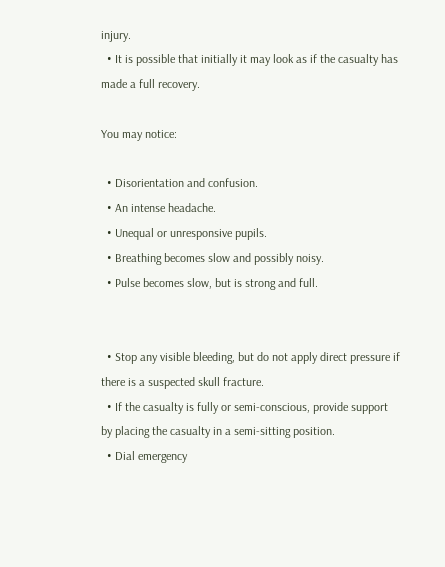injury.
  • It is possible that initially it may look as if the casualty has made a full recovery.

You may notice:

  • Disorientation and confusion.
  • An intense headache.
  • Unequal or unresponsive pupils.
  • Breathing becomes slow and possibly noisy.
  • Pulse becomes slow, but is strong and full.


  • Stop any visible bleeding, but do not apply direct pressure if there is a suspected skull fracture.
  • If the casualty is fully or semi-conscious, provide support by placing the casualty in a semi-sitting position.
  • Dial emergency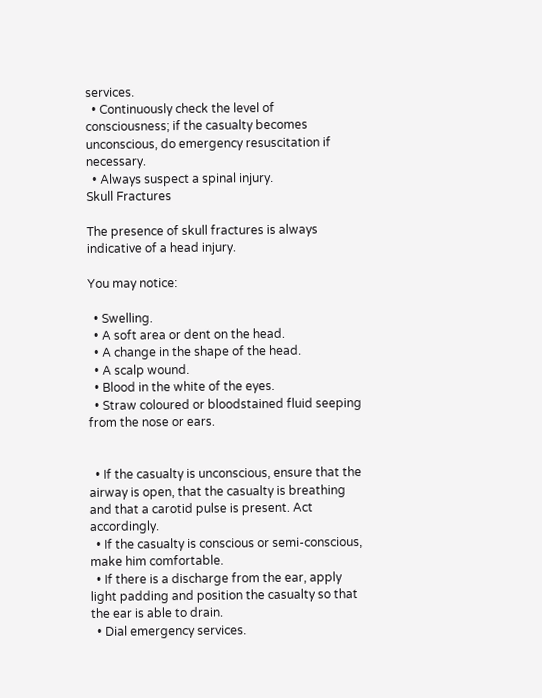services.
  • Continuously check the level of consciousness; if the casualty becomes unconscious, do emergency resuscitation if necessary.
  • Always suspect a spinal injury.
Skull Fractures

The presence of skull fractures is always indicative of a head injury.

You may notice:

  • Swelling.
  • A soft area or dent on the head.
  • A change in the shape of the head.
  • A scalp wound.
  • Blood in the white of the eyes.
  • Straw coloured or bloodstained fluid seeping from the nose or ears.


  • If the casualty is unconscious, ensure that the airway is open, that the casualty is breathing and that a carotid pulse is present. Act accordingly.
  • If the casualty is conscious or semi-conscious, make him comfortable.
  • If there is a discharge from the ear, apply light padding and position the casualty so that the ear is able to drain.
  • Dial emergency services.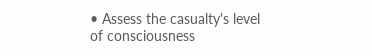• Assess the casualty's level of consciousness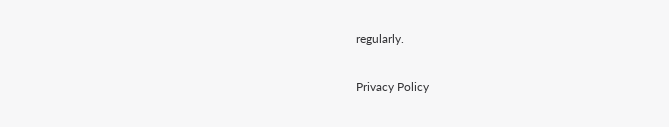regularly.

Privacy Policy